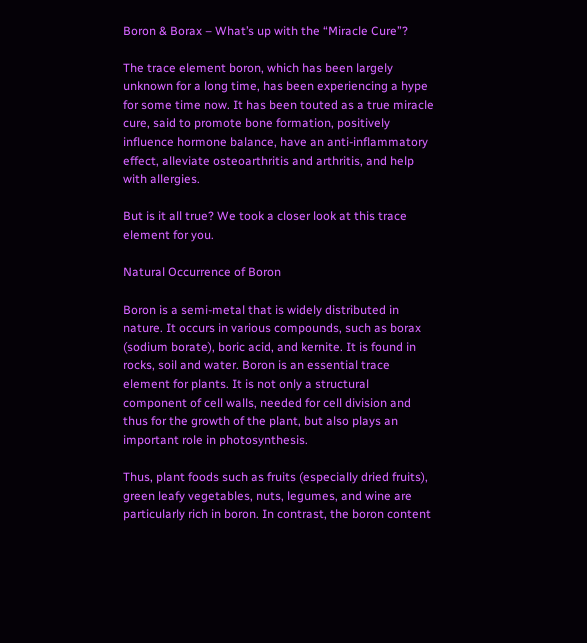Boron & Borax – What’s up with the “Miracle Cure”?

The trace element boron, which has been largely unknown for a long time, has been experiencing a hype for some time now. It has been touted as a true miracle cure, said to promote bone formation, positively influence hormone balance, have an anti-inflammatory effect, alleviate osteoarthritis and arthritis, and help with allergies.

But is it all true? We took a closer look at this trace element for you.

Natural Occurrence of Boron

Boron is a semi-metal that is widely distributed in nature. It occurs in various compounds, such as borax (sodium borate), boric acid, and kernite. It is found in rocks, soil and water. Boron is an essential trace element for plants. It is not only a structural component of cell walls, needed for cell division and thus for the growth of the plant, but also plays an important role in photosynthesis.

Thus, plant foods such as fruits (especially dried fruits), green leafy vegetables, nuts, legumes, and wine are particularly rich in boron. In contrast, the boron content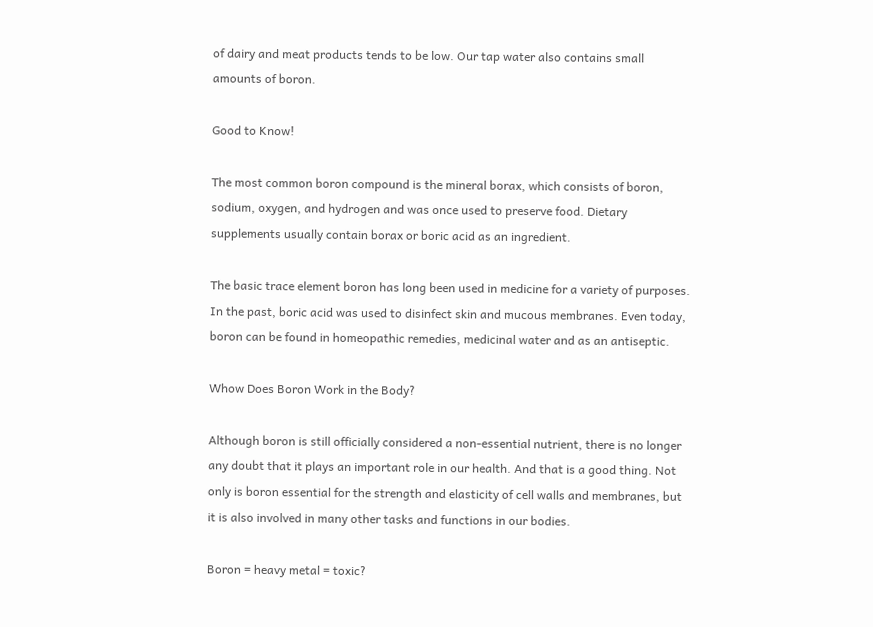of dairy and meat products tends to be low. Our tap water also contains small amounts of boron.

Good to Know!

The most common boron compound is the mineral borax, which consists of boron, sodium, oxygen, and hydrogen and was once used to preserve food. Dietary supplements usually contain borax or boric acid as an ingredient.

The basic trace element boron has long been used in medicine for a variety of purposes. In the past, boric acid was used to disinfect skin and mucous membranes. Even today, boron can be found in homeopathic remedies, medicinal water and as an antiseptic.

Whow Does Boron Work in the Body?

Although boron is still officially considered a non-essential nutrient, there is no longer any doubt that it plays an important role in our health. And that is a good thing. Not only is boron essential for the strength and elasticity of cell walls and membranes, but it is also involved in many other tasks and functions in our bodies.

Boron = heavy metal = toxic?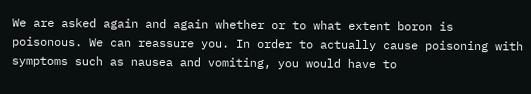We are asked again and again whether or to what extent boron is poisonous. We can reassure you. In order to actually cause poisoning with symptoms such as nausea and vomiting, you would have to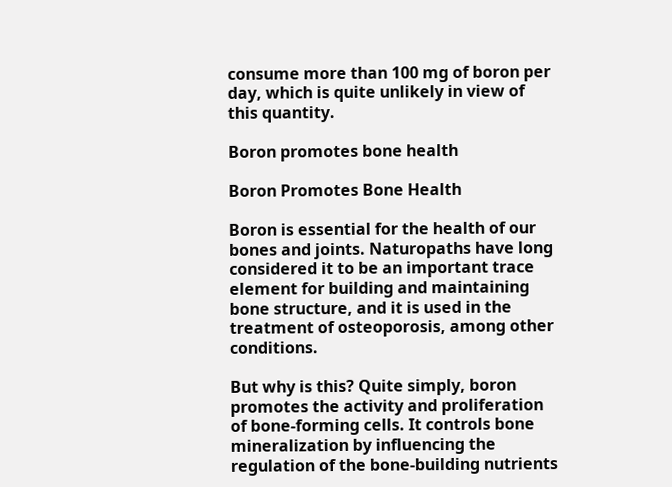consume more than 100 mg of boron per day, which is quite unlikely in view of this quantity.

Boron promotes bone health

Boron Promotes Bone Health

Boron is essential for the health of our bones and joints. Naturopaths have long considered it to be an important trace element for building and maintaining bone structure, and it is used in the treatment of osteoporosis, among other conditions.

But why is this? Quite simply, boron promotes the activity and proliferation of bone-forming cells. It controls bone mineralization by influencing the regulation of the bone-building nutrients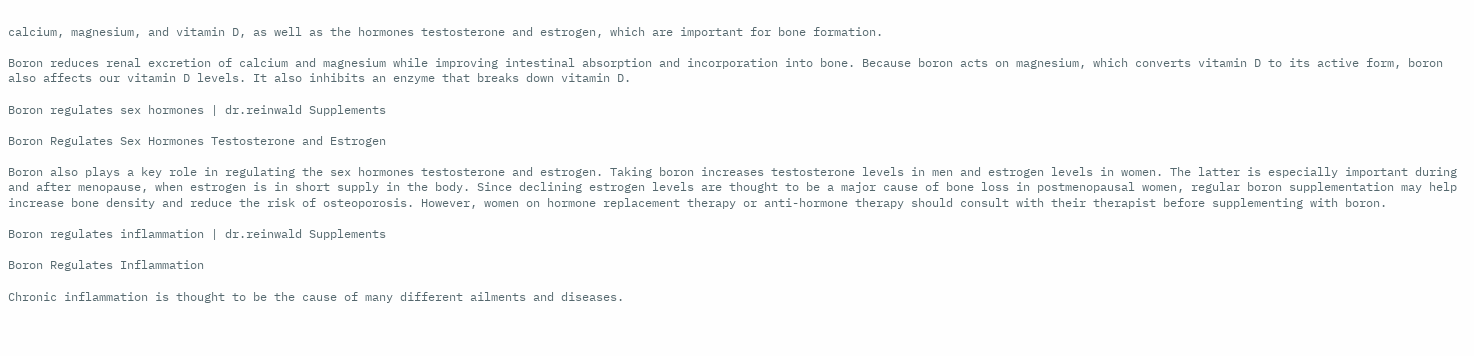calcium, magnesium, and vitamin D, as well as the hormones testosterone and estrogen, which are important for bone formation.

Boron reduces renal excretion of calcium and magnesium while improving intestinal absorption and incorporation into bone. Because boron acts on magnesium, which converts vitamin D to its active form, boron also affects our vitamin D levels. It also inhibits an enzyme that breaks down vitamin D.

Boron regulates sex hormones | dr.reinwald Supplements

Boron Regulates Sex Hormones Testosterone and Estrogen

Boron also plays a key role in regulating the sex hormones testosterone and estrogen. Taking boron increases testosterone levels in men and estrogen levels in women. The latter is especially important during and after menopause, when estrogen is in short supply in the body. Since declining estrogen levels are thought to be a major cause of bone loss in postmenopausal women, regular boron supplementation may help increase bone density and reduce the risk of osteoporosis. However, women on hormone replacement therapy or anti-hormone therapy should consult with their therapist before supplementing with boron.

Boron regulates inflammation | dr.reinwald Supplements

Boron Regulates Inflammation

Chronic inflammation is thought to be the cause of many different ailments and diseases.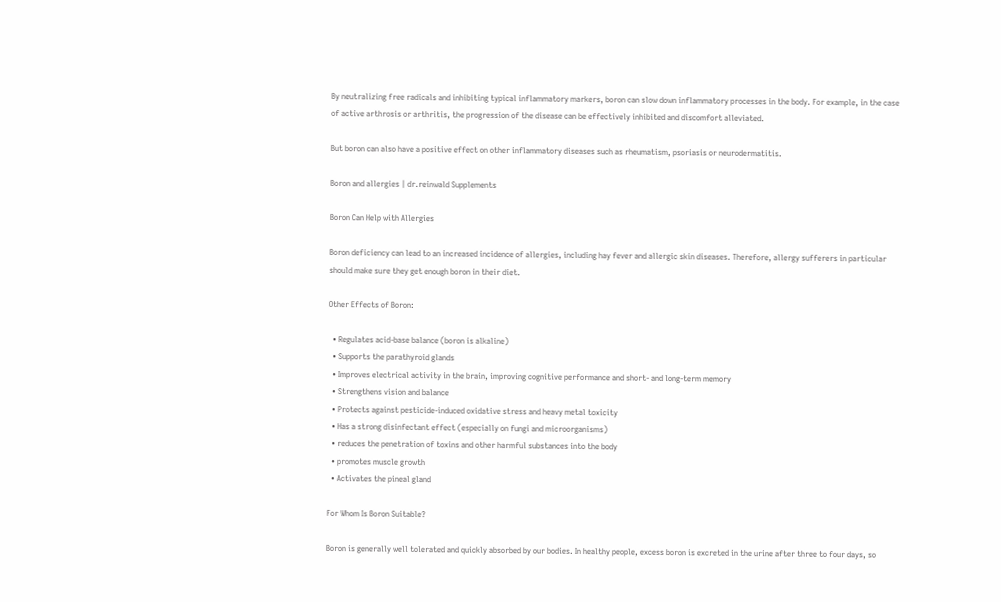By neutralizing free radicals and inhibiting typical inflammatory markers, boron can slow down inflammatory processes in the body. For example, in the case of active arthrosis or arthritis, the progression of the disease can be effectively inhibited and discomfort alleviated.

But boron can also have a positive effect on other inflammatory diseases such as rheumatism, psoriasis or neurodermatitis.

Boron and allergies | dr.reinwald Supplements

Boron Can Help with Allergies

Boron deficiency can lead to an increased incidence of allergies, including hay fever and allergic skin diseases. Therefore, allergy sufferers in particular should make sure they get enough boron in their diet.

Other Effects of Boron:

  • Regulates acid-base balance (boron is alkaline)
  • Supports the parathyroid glands
  • Improves electrical activity in the brain, improving cognitive performance and short- and long-term memory
  • Strengthens vision and balance
  • Protects against pesticide-induced oxidative stress and heavy metal toxicity
  • Has a strong disinfectant effect (especially on fungi and microorganisms)
  • reduces the penetration of toxins and other harmful substances into the body
  • promotes muscle growth
  • Activates the pineal gland

For Whom Is Boron Suitable?

Boron is generally well tolerated and quickly absorbed by our bodies. In healthy people, excess boron is excreted in the urine after three to four days, so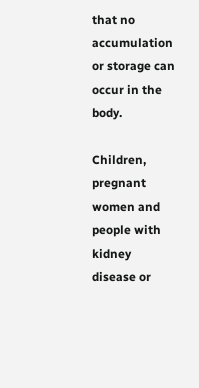that no accumulation or storage can occur in the body.

Children, pregnant women and people with kidney disease or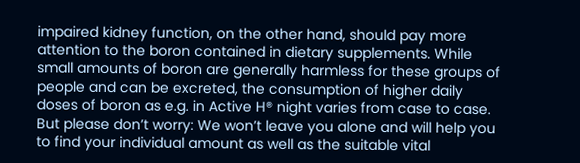impaired kidney function, on the other hand, should pay more attention to the boron contained in dietary supplements. While small amounts of boron are generally harmless for these groups of people and can be excreted, the consumption of higher daily doses of boron as e.g. in Active H® night varies from case to case. But please don’t worry: We won’t leave you alone and will help you to find your individual amount as well as the suitable vital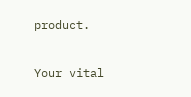product.

Your vital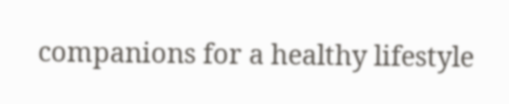companions for a healthy lifestyle